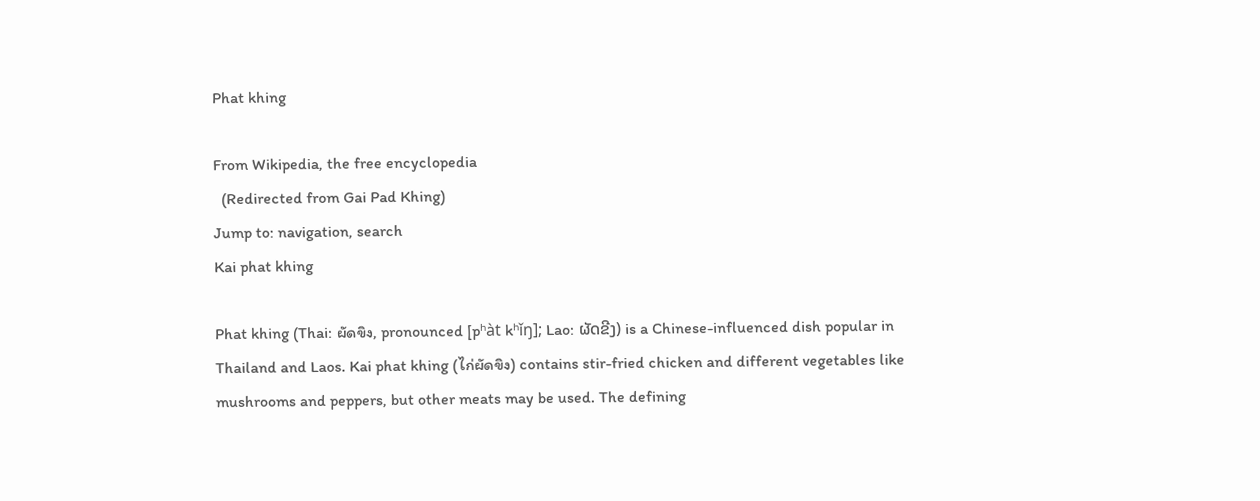Phat khing

From Wikipedia, the free encyclopedia
  (Redirected from Gai Pad Khing)
Jump to: navigation, search
Kai phat khing

Phat khing (Thai: ผัดขิง, pronounced [pʰàt kʰǐŋ]; Lao: ຜັດຂີງ) is a Chinese-influenced dish popular in Thailand and Laos. Kai phat khing (ไก่ผัดขิง) contains stir-fried chicken and different vegetables like mushrooms and peppers, but other meats may be used. The defining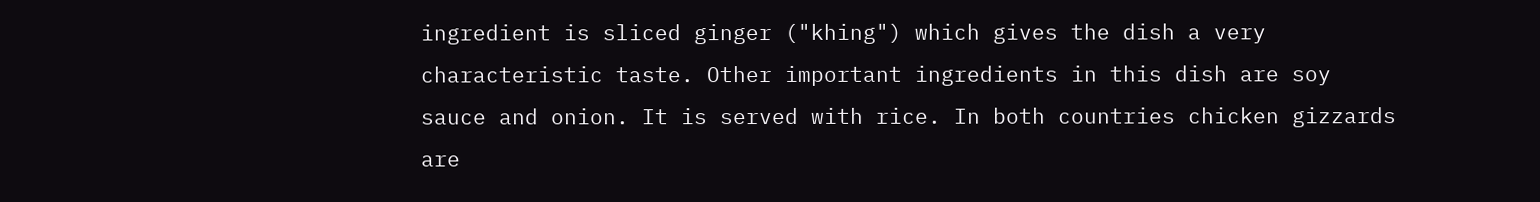ingredient is sliced ginger ("khing") which gives the dish a very characteristic taste. Other important ingredients in this dish are soy sauce and onion. It is served with rice. In both countries chicken gizzards are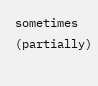sometimes (partially)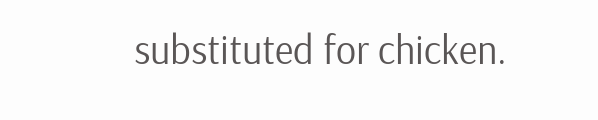substituted for chicken.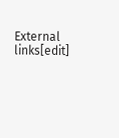External links[edit]